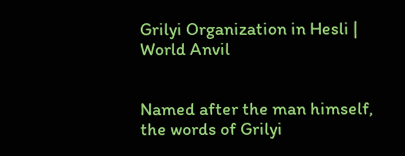Grilyi Organization in Hesli | World Anvil


Named after the man himself, the words of Grilyi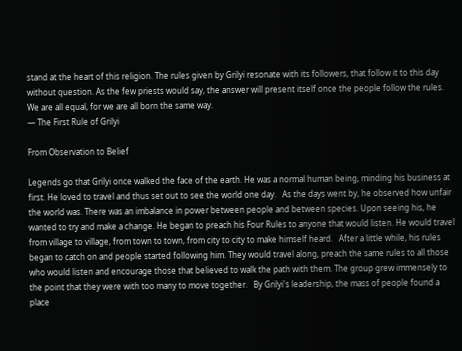stand at the heart of this religion. The rules given by Grilyi resonate with its followers, that follow it to this day without question. As the few priests would say, the answer will present itself once the people follow the rules.
We are all equal, for we are all born the same way.
— The First Rule of Grilyi

From Observation to Belief

Legends go that Grilyi once walked the face of the earth. He was a normal human being, minding his business at first. He loved to travel and thus set out to see the world one day.   As the days went by, he observed how unfair the world was. There was an imbalance in power between people and between species. Upon seeing his, he wanted to try and make a change. He began to preach his Four Rules to anyone that would listen. He would travel from village to village, from town to town, from city to city to make himself heard.   After a little while, his rules began to catch on and people started following him. They would travel along, preach the same rules to all those who would listen and encourage those that believed to walk the path with them. The group grew immensely to the point that they were with too many to move together.   By Grilyi's leadership, the mass of people found a place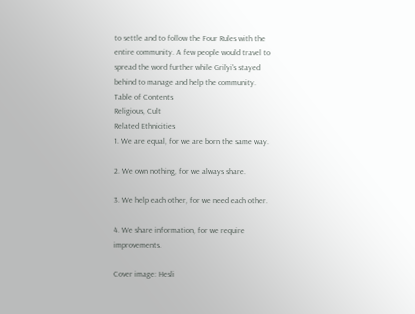to settle and to follow the Four Rules with the entire community. A few people would travel to spread the word further while Grilyi's stayed behind to manage and help the community.
Table of Contents
Religious, Cult
Related Ethnicities
1. We are equal, for we are born the same way.

2. We own nothing, for we always share.

3. We help each other, for we need each other.

4. We share information, for we require improvements.

Cover image: Hesli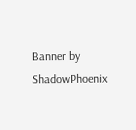Banner by ShadowPhoenix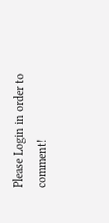Please Login in order to comment!